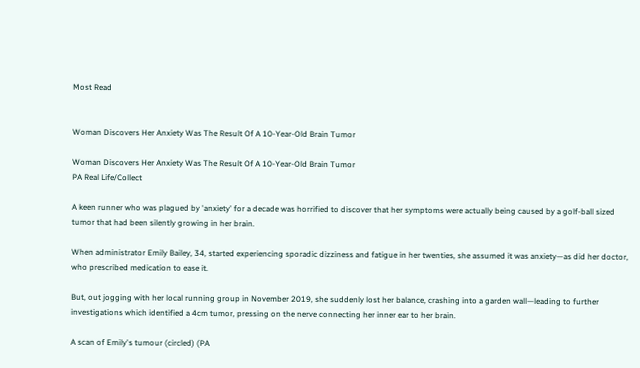Most Read


Woman Discovers Her Anxiety Was The Result Of A 10-Year-Old Brain Tumor

Woman Discovers Her Anxiety Was The Result Of A 10-Year-Old Brain Tumor
PA Real Life/Collect

A keen runner who was plagued by 'anxiety' for a decade was horrified to discover that her symptoms were actually being caused by a golf-ball sized tumor that had been silently growing in her brain.

When administrator Emily Bailey, 34, started experiencing sporadic dizziness and fatigue in her twenties, she assumed it was anxiety—as did her doctor, who prescribed medication to ease it.

But, out jogging with her local running group in November 2019, she suddenly lost her balance, crashing into a garden wall—leading to further investigations which identified a 4cm tumor, pressing on the nerve connecting her inner ear to her brain.

A scan of Emily's tumour (circled) (PA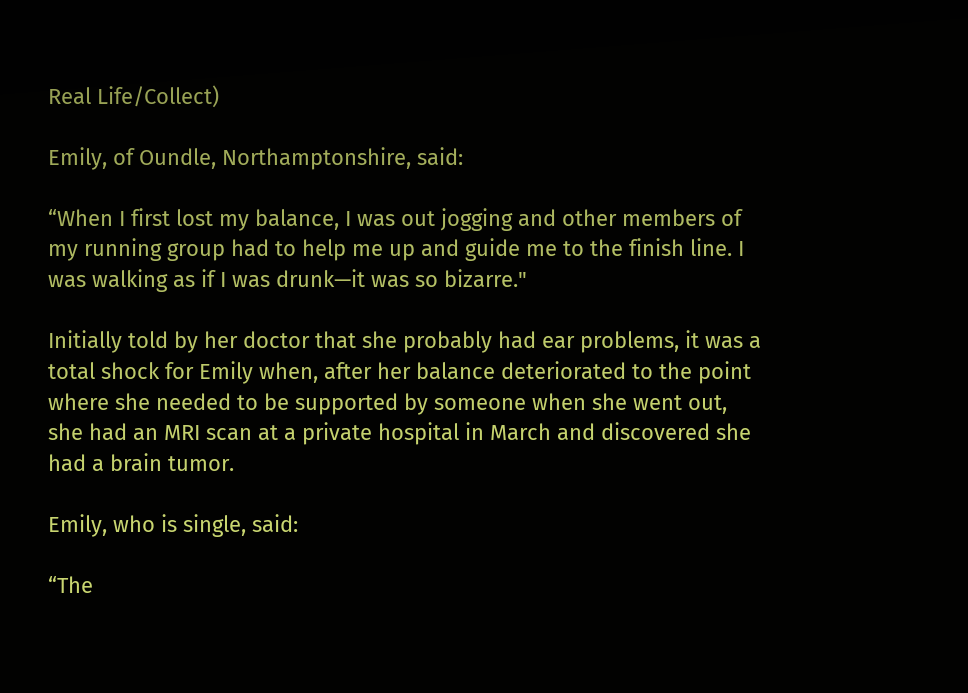Real Life/Collect)

Emily, of Oundle, Northamptonshire, said:

“When I first lost my balance, I was out jogging and other members of my running group had to help me up and guide me to the finish line. I was walking as if I was drunk—it was so bizarre."

Initially told by her doctor that she probably had ear problems, it was a total shock for Emily when, after her balance deteriorated to the point where she needed to be supported by someone when she went out, she had an MRI scan at a private hospital in March and discovered she had a brain tumor.

Emily, who is single, said:

“The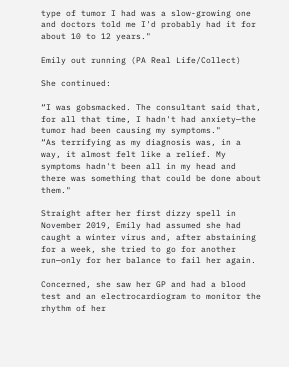type of tumor I had was a slow-growing one and doctors told me I'd probably had it for about 10 to 12 years."

Emily out running (PA Real Life/Collect)

She continued:

“I was gobsmacked. The consultant said that, for all that time, I hadn't had anxiety—the tumor had been causing my symptoms."
“As terrifying as my diagnosis was, in a way, it almost felt like a relief. My symptoms hadn't been all in my head and there was something that could be done about them."

Straight after her first dizzy spell in November 2019, Emily had assumed she had caught a winter virus and, after abstaining for a week, she tried to go for another run—only for her balance to fail her again.

Concerned, she saw her GP and had a blood test and an electrocardiogram to monitor the rhythm of her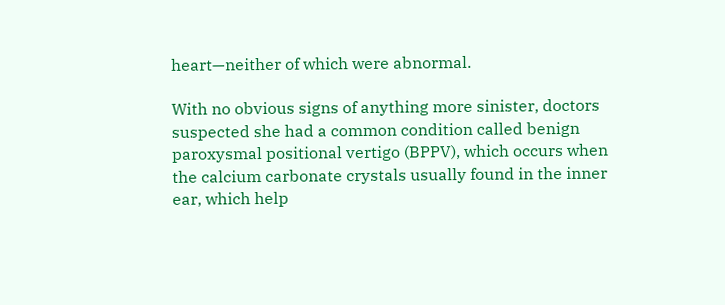heart—neither of which were abnormal.

With no obvious signs of anything more sinister, doctors suspected she had a common condition called benign paroxysmal positional vertigo (BPPV), which occurs when the calcium carbonate crystals usually found in the inner ear, which help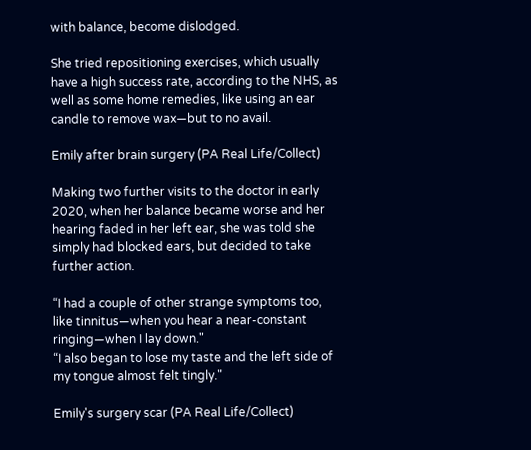with balance, become dislodged.

She tried repositioning exercises, which usually have a high success rate, according to the NHS, as well as some home remedies, like using an ear candle to remove wax—but to no avail.

Emily after brain surgery (PA Real Life/Collect)

Making two further visits to the doctor in early 2020, when her balance became worse and her hearing faded in her left ear, she was told she simply had blocked ears, but decided to take further action.

“I had a couple of other strange symptoms too, like tinnitus—when you hear a near-constant ringing—when I lay down."
“I also began to lose my taste and the left side of my tongue almost felt tingly."

Emily's surgery scar (PA Real Life/Collect)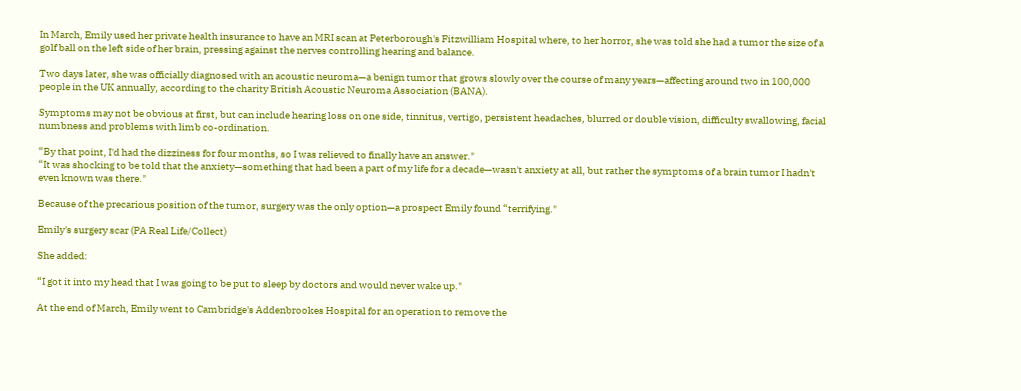In March, Emily used her private health insurance to have an MRI scan at Peterborough's Fitzwilliam Hospital where, to her horror, she was told she had a tumor the size of a golf ball on the left side of her brain, pressing against the nerves controlling hearing and balance.

Two days later, she was officially diagnosed with an acoustic neuroma—a benign tumor that grows slowly over the course of many years—affecting around two in 100,000 people in the UK annually, according to the charity British Acoustic Neuroma Association (BANA).

Symptoms may not be obvious at first, but can include hearing loss on one side, tinnitus, vertigo, persistent headaches, blurred or double vision, difficulty swallowing, facial numbness and problems with limb co-ordination.

“By that point, I'd had the dizziness for four months, so I was relieved to finally have an answer."
“It was shocking to be told that the anxiety—something that had been a part of my life for a decade—wasn't anxiety at all, but rather the symptoms of a brain tumor I hadn't even known was there."

Because of the precarious position of the tumor, surgery was the only option—a prospect Emily found “terrifying."

Emily's surgery scar (PA Real Life/Collect)

She added:

“I got it into my head that I was going to be put to sleep by doctors and would never wake up."

At the end of March, Emily went to Cambridge's Addenbrookes Hospital for an operation to remove the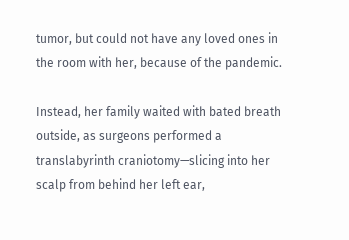tumor, but could not have any loved ones in the room with her, because of the pandemic.

Instead, her family waited with bated breath outside, as surgeons performed a translabyrinth craniotomy—slicing into her scalp from behind her left ear,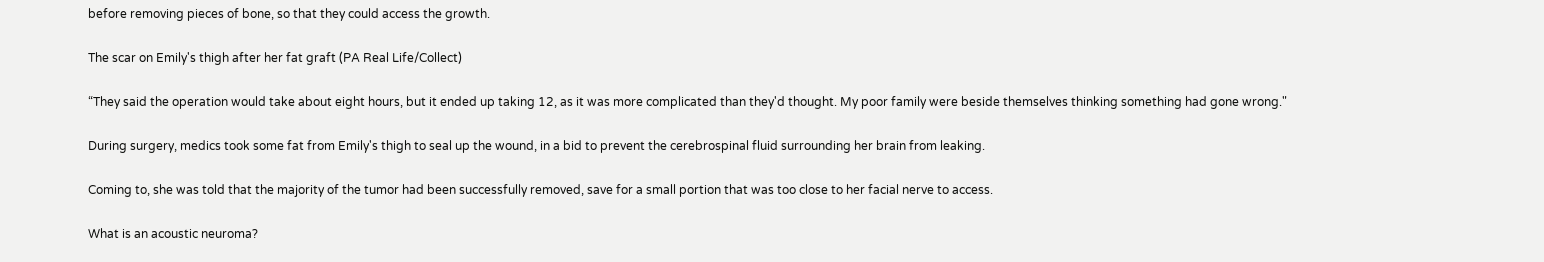before removing pieces of bone, so that they could access the growth.

The scar on Emily's thigh after her fat graft (PA Real Life/Collect)

“They said the operation would take about eight hours, but it ended up taking 12, as it was more complicated than they'd thought. My poor family were beside themselves thinking something had gone wrong."

During surgery, medics took some fat from Emily's thigh to seal up the wound, in a bid to prevent the cerebrospinal fluid surrounding her brain from leaking.

Coming to, she was told that the majority of the tumor had been successfully removed, save for a small portion that was too close to her facial nerve to access.

What is an acoustic neuroma?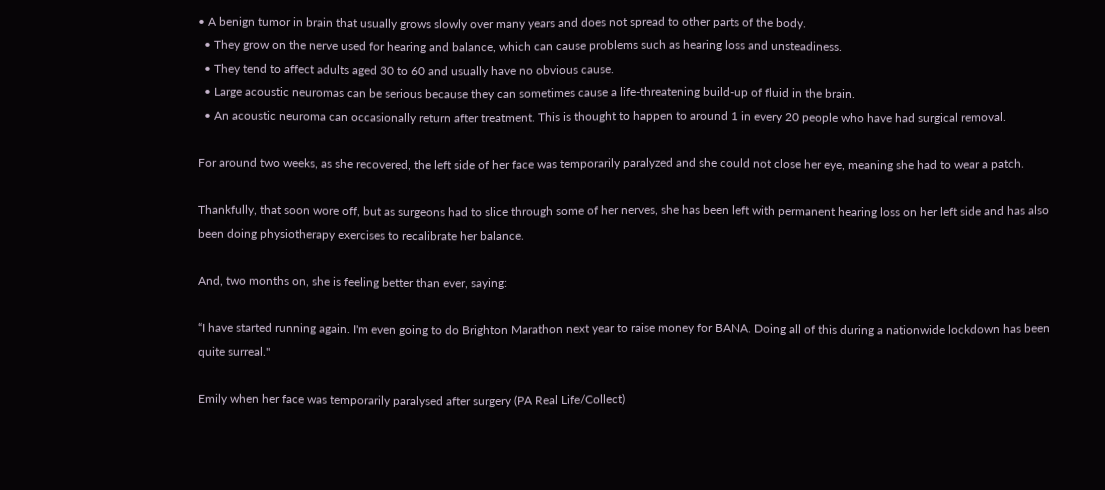• A benign tumor in brain that usually grows slowly over many years and does not spread to other parts of the body.
  • They grow on the nerve used for hearing and balance, which can cause problems such as hearing loss and unsteadiness.
  • They tend to affect adults aged 30 to 60 and usually have no obvious cause.
  • Large acoustic neuromas can be serious because they can sometimes cause a life-threatening build-up of fluid in the brain.
  • An acoustic neuroma can occasionally return after treatment. This is thought to happen to around 1 in every 20 people who have had surgical removal.

For around two weeks, as she recovered, the left side of her face was temporarily paralyzed and she could not close her eye, meaning she had to wear a patch.

Thankfully, that soon wore off, but as surgeons had to slice through some of her nerves, she has been left with permanent hearing loss on her left side and has also been doing physiotherapy exercises to recalibrate her balance.

And, two months on, she is feeling better than ever, saying:

“I have started running again. I'm even going to do Brighton Marathon next year to raise money for BANA. Doing all of this during a nationwide lockdown has been quite surreal."

Emily when her face was temporarily paralysed after surgery (PA Real Life/Collect)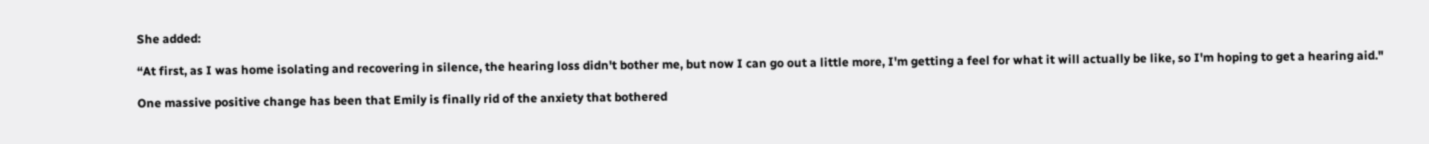She added:

“At first, as I was home isolating and recovering in silence, the hearing loss didn't bother me, but now I can go out a little more, I'm getting a feel for what it will actually be like, so I'm hoping to get a hearing aid."

One massive positive change has been that Emily is finally rid of the anxiety that bothered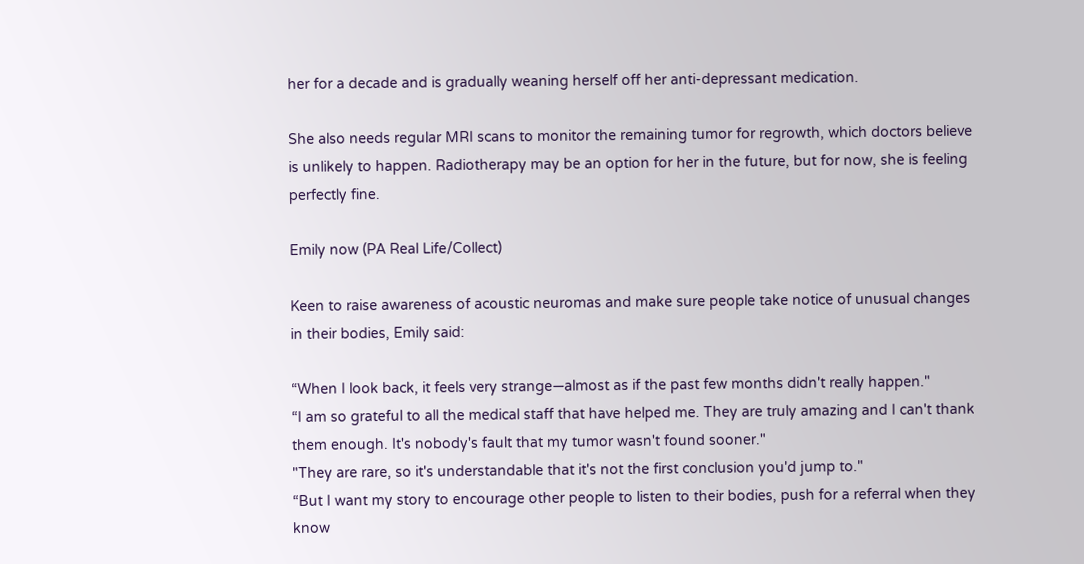her for a decade and is gradually weaning herself off her anti-depressant medication.

She also needs regular MRI scans to monitor the remaining tumor for regrowth, which doctors believe is unlikely to happen. Radiotherapy may be an option for her in the future, but for now, she is feeling perfectly fine.

Emily now (PA Real Life/Collect)

Keen to raise awareness of acoustic neuromas and make sure people take notice of unusual changes in their bodies, Emily said:

“When I look back, it feels very strange—almost as if the past few months didn't really happen."
“I am so grateful to all the medical staff that have helped me. They are truly amazing and I can't thank them enough. It's nobody's fault that my tumor wasn't found sooner."
"They are rare, so it's understandable that it's not the first conclusion you'd jump to."
“But I want my story to encourage other people to listen to their bodies, push for a referral when they know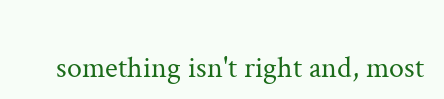something isn't right and, most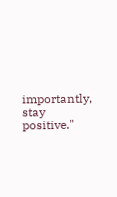importantly, stay positive."